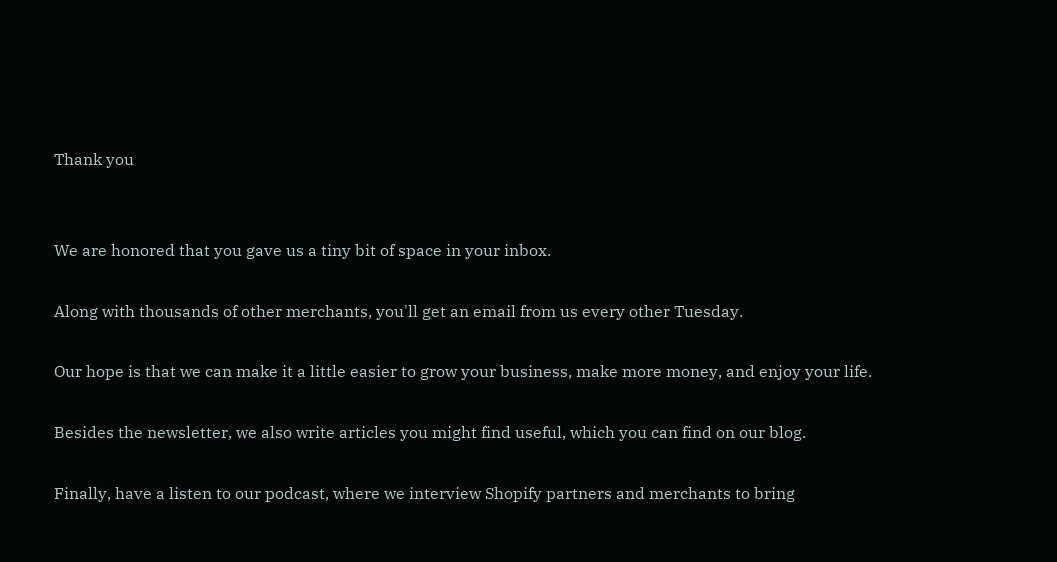Thank you


We are honored that you gave us a tiny bit of space in your inbox.

Along with thousands of other merchants, you'll get an email from us every other Tuesday.

Our hope is that we can make it a little easier to grow your business, make more money, and enjoy your life.

Besides the newsletter, we also write articles you might find useful, which you can find on our blog.

Finally, have a listen to our podcast, where we interview Shopify partners and merchants to bring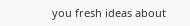you fresh ideas about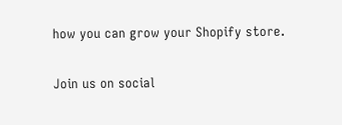how you can grow your Shopify store.

Join us on social